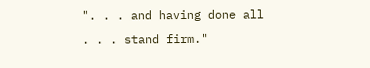". . . and having done all . . . stand firm."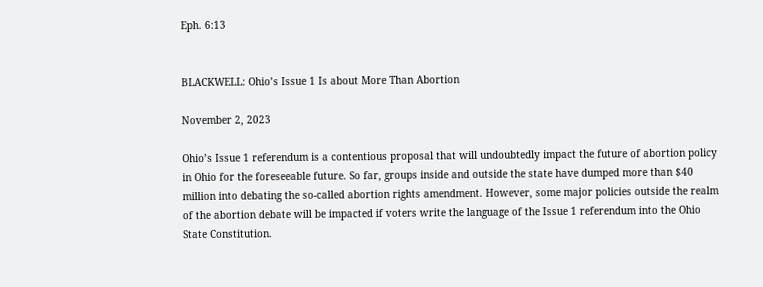Eph. 6:13


BLACKWELL: Ohio’s Issue 1 Is about More Than Abortion

November 2, 2023

Ohio’s Issue 1 referendum is a contentious proposal that will undoubtedly impact the future of abortion policy in Ohio for the foreseeable future. So far, groups inside and outside the state have dumped more than $40 million into debating the so-called abortion rights amendment. However, some major policies outside the realm of the abortion debate will be impacted if voters write the language of the Issue 1 referendum into the Ohio State Constitution.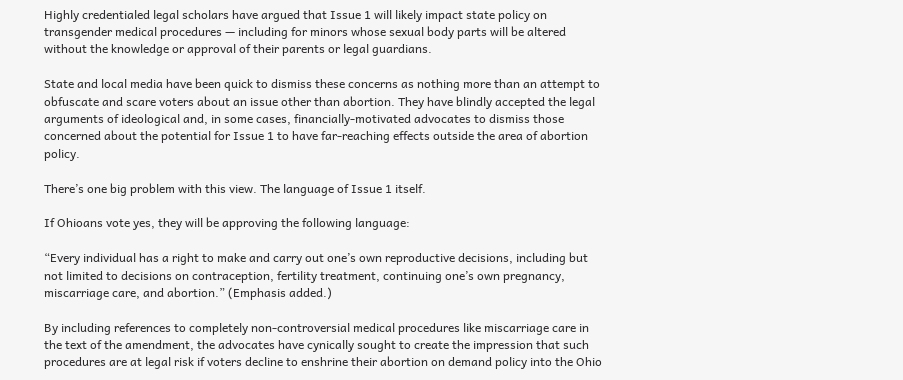Highly credentialed legal scholars have argued that Issue 1 will likely impact state policy on transgender medical procedures — including for minors whose sexual body parts will be altered without the knowledge or approval of their parents or legal guardians.

State and local media have been quick to dismiss these concerns as nothing more than an attempt to obfuscate and scare voters about an issue other than abortion. They have blindly accepted the legal arguments of ideological and, in some cases, financially-motivated advocates to dismiss those concerned about the potential for Issue 1 to have far-reaching effects outside the area of abortion policy.

There’s one big problem with this view. The language of Issue 1 itself.

If Ohioans vote yes, they will be approving the following language:

“Every individual has a right to make and carry out one’s own reproductive decisions, including but not limited to decisions on contraception, fertility treatment, continuing one’s own pregnancy, miscarriage care, and abortion.” (Emphasis added.)

By including references to completely non-controversial medical procedures like miscarriage care in the text of the amendment, the advocates have cynically sought to create the impression that such procedures are at legal risk if voters decline to enshrine their abortion on demand policy into the Ohio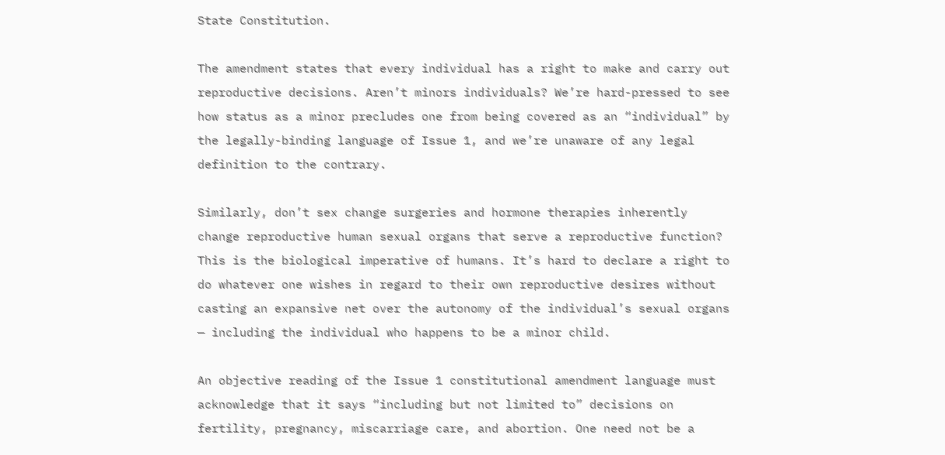State Constitution.

The amendment states that every individual has a right to make and carry out reproductive decisions. Aren’t minors individuals? We’re hard-pressed to see how status as a minor precludes one from being covered as an “individual” by the legally-binding language of Issue 1, and we’re unaware of any legal definition to the contrary.

Similarly, don’t sex change surgeries and hormone therapies inherently change reproductive human sexual organs that serve a reproductive function? This is the biological imperative of humans. It’s hard to declare a right to do whatever one wishes in regard to their own reproductive desires without casting an expansive net over the autonomy of the individual’s sexual organs — including the individual who happens to be a minor child.

An objective reading of the Issue 1 constitutional amendment language must acknowledge that it says “including but not limited to” decisions on fertility, pregnancy, miscarriage care, and abortion. One need not be a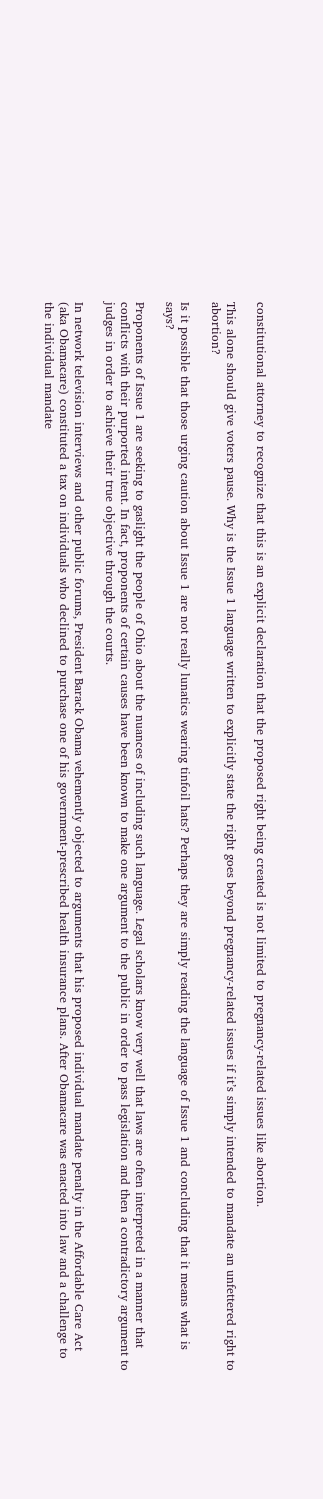constitutional attorney to recognize that this is an explicit declaration that the proposed right being created is not limited to pregnancy-related issues like abortion.

This alone should give voters pause. Why is the Issue 1 language written to explicitly state the right goes beyond pregnancy-related issues if it’s simply intended to mandate an unfettered right to abortion?

Is it possible that those urging caution about Issue 1 are not really lunatics wearing tinfoil hats? Perhaps they are simply reading the language of Issue 1 and concluding that it means what is says?

Proponents of Issue 1 are seeking to gaslight the people of Ohio about the nuances of including such language. Legal scholars know very well that laws are often interpreted in a manner that conflicts with their purported intent. In fact, proponents of certain causes have been known to make one argument to the public in order to pass legislation and then a contradictory argument to judges in order to achieve their true objective through the courts.

In network television interviews and other public forums, President Barack Obama vehemently objected to arguments that his proposed individual mandate penalty in the Affordable Care Act (aka Obamacare) constituted a tax on individuals who declined to purchase one of his government-prescribed health insurance plans. After Obamacare was enacted into law and a challenge to the individual mandate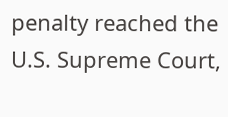penalty reached the U.S. Supreme Court,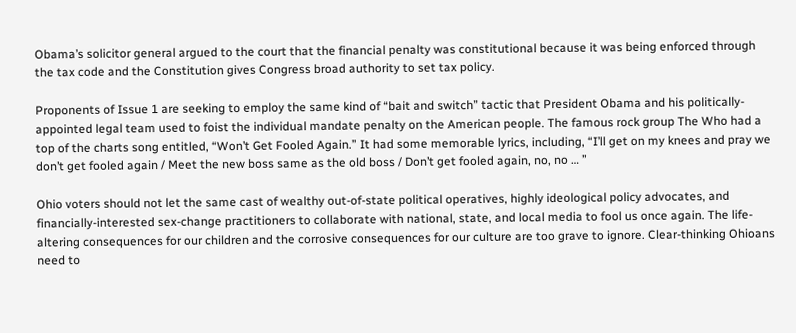Obama’s solicitor general argued to the court that the financial penalty was constitutional because it was being enforced through the tax code and the Constitution gives Congress broad authority to set tax policy.

Proponents of Issue 1 are seeking to employ the same kind of “bait and switch” tactic that President Obama and his politically-appointed legal team used to foist the individual mandate penalty on the American people. The famous rock group The Who had a top of the charts song entitled, “Won’t Get Fooled Again.” It had some memorable lyrics, including, “I’ll get on my knees and pray we don’t get fooled again / Meet the new boss same as the old boss / Don’t get fooled again, no, no … ”

Ohio voters should not let the same cast of wealthy out-of-state political operatives, highly ideological policy advocates, and financially-interested sex-change practitioners to collaborate with national, state, and local media to fool us once again. The life-altering consequences for our children and the corrosive consequences for our culture are too grave to ignore. Clear-thinking Ohioans need to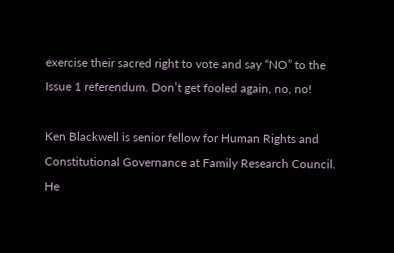exercise their sacred right to vote and say “NO” to the Issue 1 referendum. Don’t get fooled again, no, no!

Ken Blackwell is senior fellow for Human Rights and Constitutional Governance at Family Research Council. He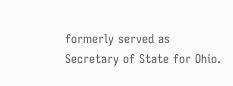formerly served as Secretary of State for Ohio.